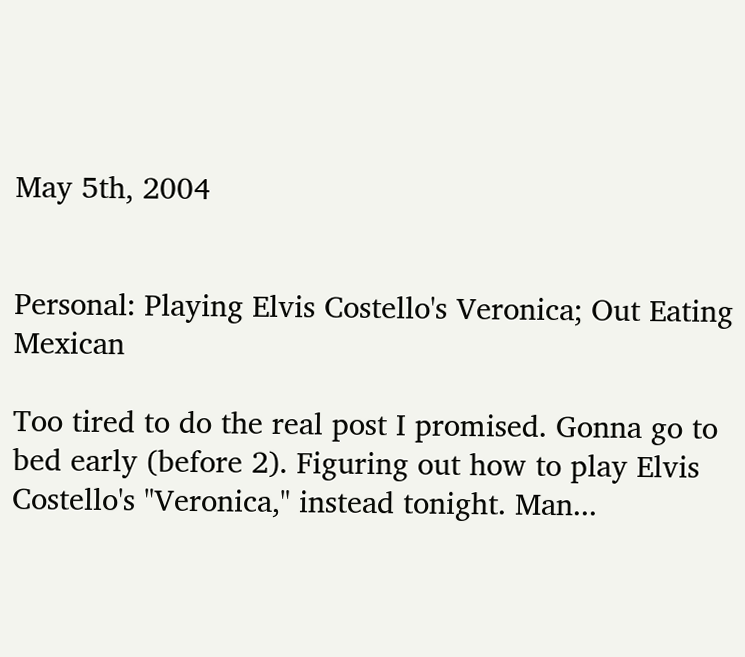May 5th, 2004


Personal: Playing Elvis Costello's Veronica; Out Eating Mexican

Too tired to do the real post I promised. Gonna go to bed early (before 2). Figuring out how to play Elvis Costello's "Veronica," instead tonight. Man...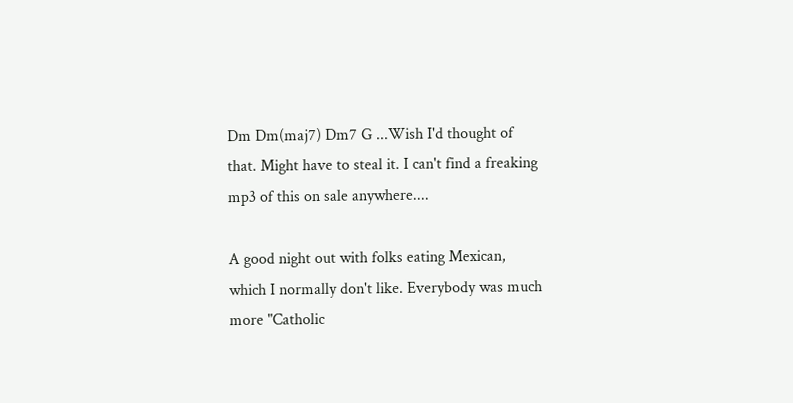Dm Dm(maj7) Dm7 G ...Wish I'd thought of that. Might have to steal it. I can't find a freaking mp3 of this on sale anywhere....

A good night out with folks eating Mexican, which I normally don't like. Everybody was much more "Catholic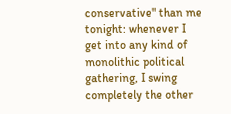conservative" than me tonight: whenever I get into any kind of monolithic political gathering, I swing completely the other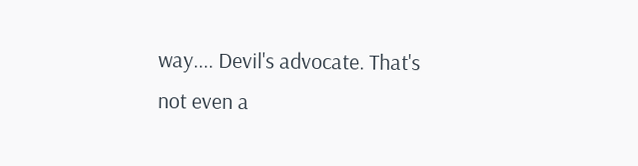way.... Devil's advocate. That's not even a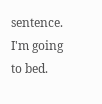sentence. I'm going to bed.